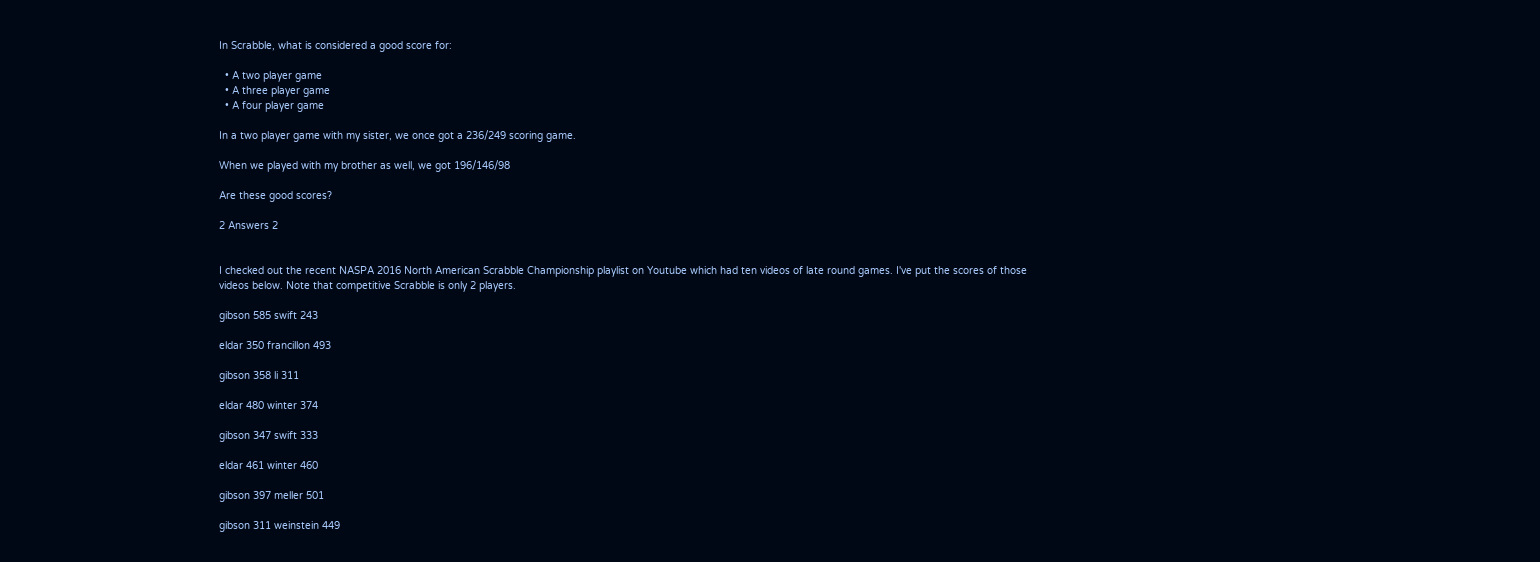In Scrabble, what is considered a good score for:

  • A two player game
  • A three player game
  • A four player game

In a two player game with my sister, we once got a 236/249 scoring game.

When we played with my brother as well, we got 196/146/98

Are these good scores?

2 Answers 2


I checked out the recent NASPA 2016 North American Scrabble Championship playlist on Youtube which had ten videos of late round games. I've put the scores of those videos below. Note that competitive Scrabble is only 2 players.

gibson 585 swift 243

eldar 350 francillon 493

gibson 358 li 311

eldar 480 winter 374

gibson 347 swift 333

eldar 461 winter 460

gibson 397 meller 501

gibson 311 weinstein 449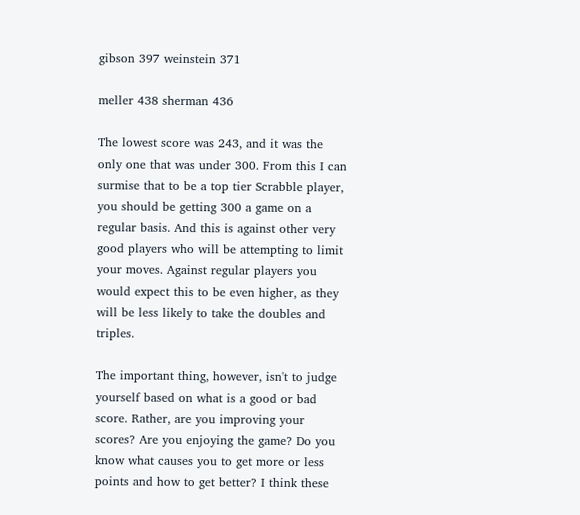gibson 397 weinstein 371

meller 438 sherman 436

The lowest score was 243, and it was the only one that was under 300. From this I can surmise that to be a top tier Scrabble player, you should be getting 300 a game on a regular basis. And this is against other very good players who will be attempting to limit your moves. Against regular players you would expect this to be even higher, as they will be less likely to take the doubles and triples.

The important thing, however, isn't to judge yourself based on what is a good or bad score. Rather, are you improving your scores? Are you enjoying the game? Do you know what causes you to get more or less points and how to get better? I think these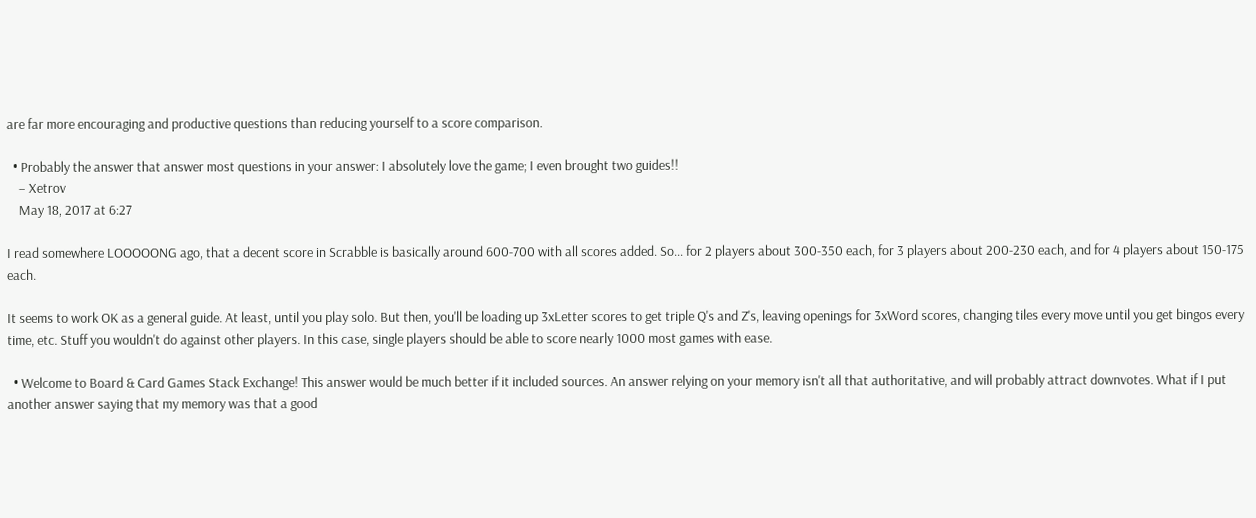are far more encouraging and productive questions than reducing yourself to a score comparison.

  • Probably the answer that answer most questions in your answer: I absolutely love the game; I even brought two guides!!
    – Xetrov
    May 18, 2017 at 6:27

I read somewhere LOOOOONG ago, that a decent score in Scrabble is basically around 600-700 with all scores added. So... for 2 players about 300-350 each, for 3 players about 200-230 each, and for 4 players about 150-175 each.

It seems to work OK as a general guide. At least, until you play solo. But then, you'll be loading up 3xLetter scores to get triple Q's and Z's, leaving openings for 3xWord scores, changing tiles every move until you get bingos every time, etc. Stuff you wouldn't do against other players. In this case, single players should be able to score nearly 1000 most games with ease.

  • Welcome to Board & Card Games Stack Exchange! This answer would be much better if it included sources. An answer relying on your memory isn't all that authoritative, and will probably attract downvotes. What if I put another answer saying that my memory was that a good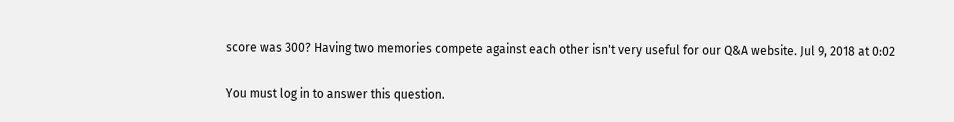score was 300? Having two memories compete against each other isn't very useful for our Q&A website. Jul 9, 2018 at 0:02

You must log in to answer this question.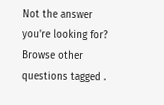Not the answer you're looking for? Browse other questions tagged .